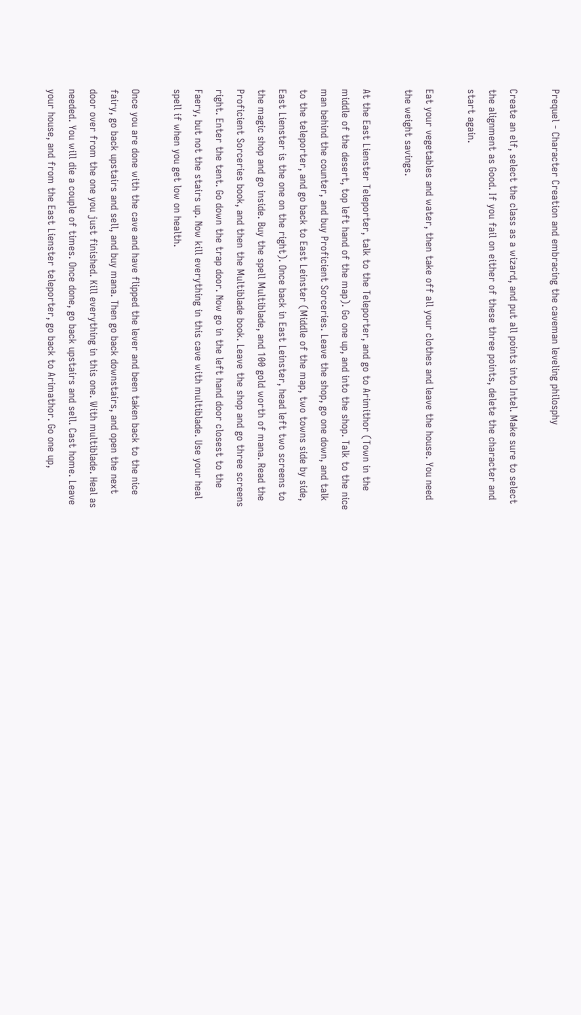Prequel - Character Creation and embracing the caveman leveling philosphy

Create an elf, select the class as a wizard, and put all points into Intel. Make sure to select the alignment as Good. If you fail on either of these three points, delete the character and start again.

Eat your vegetables and water, then take off all your clothes and leave the house. You need the weight savings.

At the East Lienster Teleporter, talk to the Teleporter, and go to Arimithor (Town in the middle of the desert, top left hand of the map). Go one up, and into the shop. Talk to the nice man behind the counter, and buy Proficient Sorceries. Leave the shop, go one down, and talk to the teleporter, and go back to East Leinster (Middle of the map, two towns side by side, East Lienster is the one on the right). Once back in East Leinster, head left two screens to the magic shop and go inside. Buy the spell Multiblade, and 100 gold worth of mana. Read the Proficient Sorceries book, and then the Multiblade book. Leave the shop and go three screens right. Enter the tent. Go down the trap door. Now go in the left hand door closest to the Faery, but not the stairs up. Now kill everything in this cave with multiblade. Use your heal spell if when you get low on health.

Once you are done with the cave and have flipped the lever and been taken back to the nice fairy, go back upstairs and sell, and buy mana. Then go back downstairs, and open the next door over from the one you just finished. Kill everything in this one. With multiblade. Heal as needed. You will die a couple of times. Once done, go back upstairs and sell. Cast home. Leave your house, and from the East Lienster teleporter, go back to Arimathor. Go one up,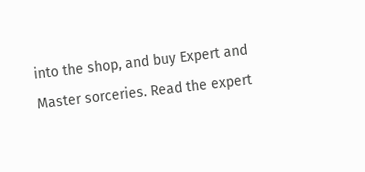into the shop, and buy Expert and Master sorceries. Read the expert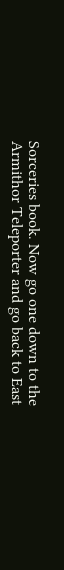Sorceries book. Now go one down to the Armithor Teleporter and go back to East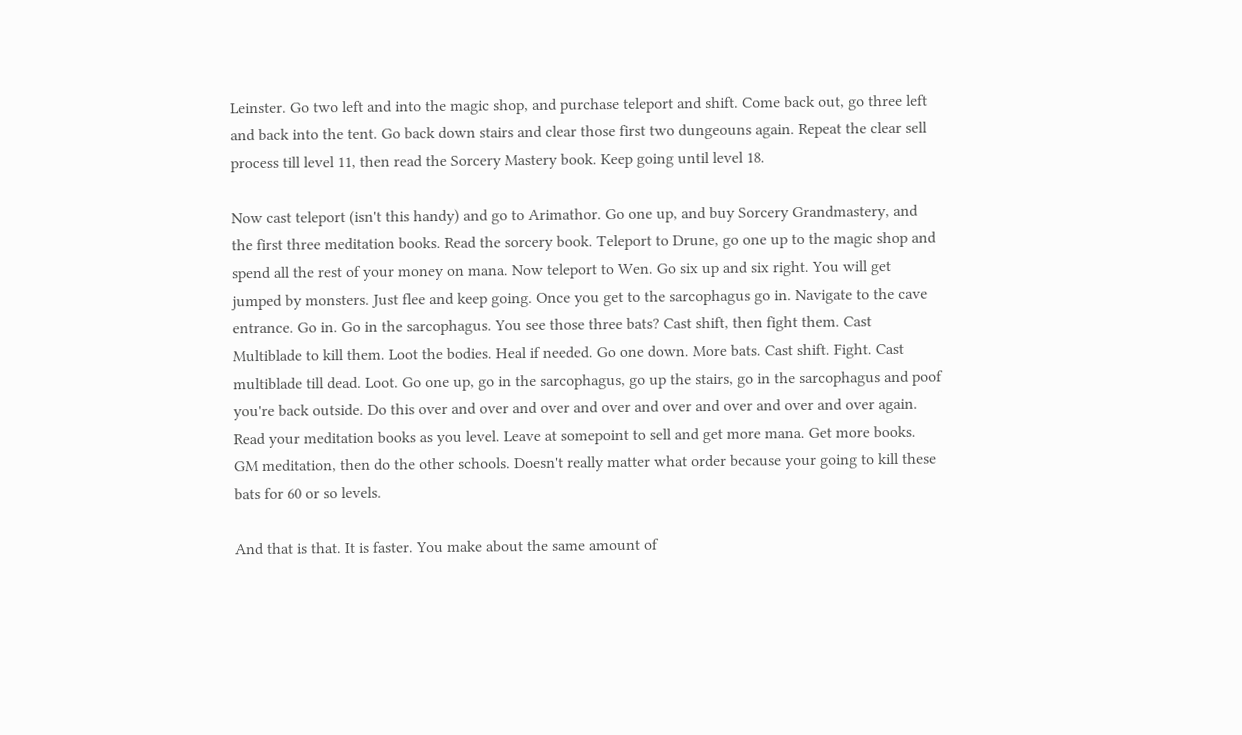Leinster. Go two left and into the magic shop, and purchase teleport and shift. Come back out, go three left and back into the tent. Go back down stairs and clear those first two dungeouns again. Repeat the clear sell process till level 11, then read the Sorcery Mastery book. Keep going until level 18.

Now cast teleport (isn't this handy) and go to Arimathor. Go one up, and buy Sorcery Grandmastery, and the first three meditation books. Read the sorcery book. Teleport to Drune, go one up to the magic shop and spend all the rest of your money on mana. Now teleport to Wen. Go six up and six right. You will get jumped by monsters. Just flee and keep going. Once you get to the sarcophagus go in. Navigate to the cave entrance. Go in. Go in the sarcophagus. You see those three bats? Cast shift, then fight them. Cast Multiblade to kill them. Loot the bodies. Heal if needed. Go one down. More bats. Cast shift. Fight. Cast multiblade till dead. Loot. Go one up, go in the sarcophagus, go up the stairs, go in the sarcophagus and poof you're back outside. Do this over and over and over and over and over and over and over and over again. Read your meditation books as you level. Leave at somepoint to sell and get more mana. Get more books. GM meditation, then do the other schools. Doesn't really matter what order because your going to kill these bats for 60 or so levels.

And that is that. It is faster. You make about the same amount of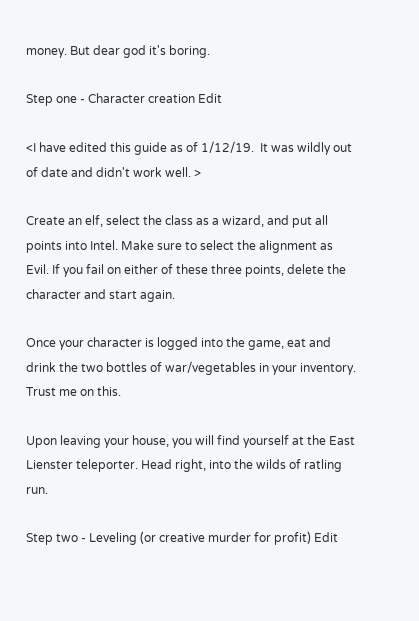money. But dear god it's boring.

Step one - Character creation Edit

<I have edited this guide as of 1/12/19.  It was wildly out of date and didn't work well. >

Create an elf, select the class as a wizard, and put all points into Intel. Make sure to select the alignment as Evil. If you fail on either of these three points, delete the character and start again.

Once your character is logged into the game, eat and drink the two bottles of war/vegetables in your inventory. Trust me on this.

Upon leaving your house, you will find yourself at the East Lienster teleporter. Head right, into the wilds of ratling run.

Step two - Leveling (or creative murder for profit) Edit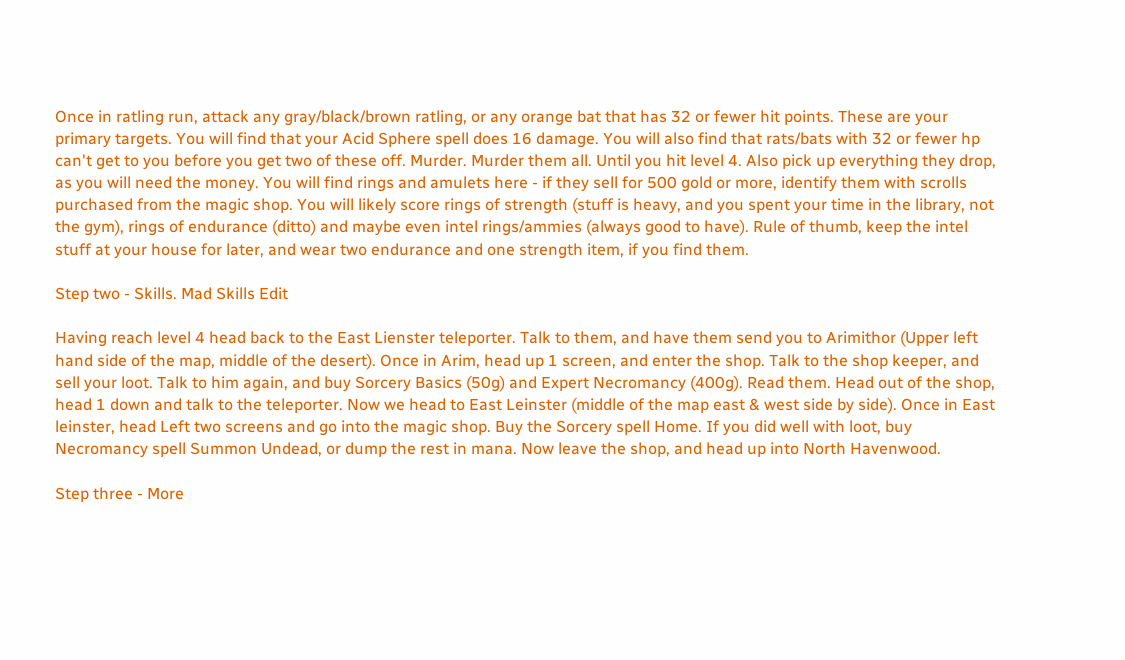Once in ratling run, attack any gray/black/brown ratling, or any orange bat that has 32 or fewer hit points. These are your primary targets. You will find that your Acid Sphere spell does 16 damage. You will also find that rats/bats with 32 or fewer hp can't get to you before you get two of these off. Murder. Murder them all. Until you hit level 4. Also pick up everything they drop, as you will need the money. You will find rings and amulets here - if they sell for 500 gold or more, identify them with scrolls purchased from the magic shop. You will likely score rings of strength (stuff is heavy, and you spent your time in the library, not the gym), rings of endurance (ditto) and maybe even intel rings/ammies (always good to have). Rule of thumb, keep the intel stuff at your house for later, and wear two endurance and one strength item, if you find them.

Step two - Skills. Mad Skills Edit

Having reach level 4 head back to the East Lienster teleporter. Talk to them, and have them send you to Arimithor (Upper left hand side of the map, middle of the desert). Once in Arim, head up 1 screen, and enter the shop. Talk to the shop keeper, and sell your loot. Talk to him again, and buy Sorcery Basics (50g) and Expert Necromancy (400g). Read them. Head out of the shop, head 1 down and talk to the teleporter. Now we head to East Leinster (middle of the map east & west side by side). Once in East leinster, head Left two screens and go into the magic shop. Buy the Sorcery spell Home. If you did well with loot, buy Necromancy spell Summon Undead, or dump the rest in mana. Now leave the shop, and head up into North Havenwood.

Step three - More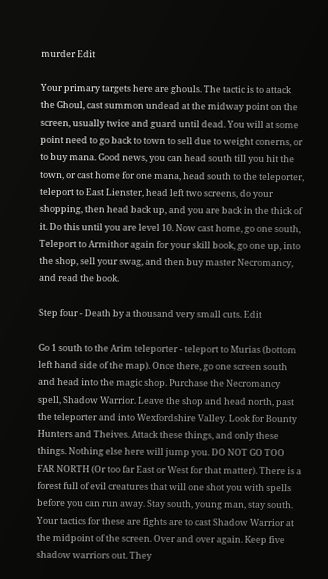murder Edit

Your primary targets here are ghouls. The tactic is to attack the Ghoul, cast summon undead at the midway point on the screen, usually twice and guard until dead. You will at some point need to go back to town to sell due to weight conerns, or to buy mana. Good news, you can head south till you hit the town, or cast home for one mana, head south to the teleporter, teleport to East Lienster, head left two screens, do your shopping, then head back up, and you are back in the thick of it. Do this until you are level 10. Now cast home, go one south, Teleport to Armithor again for your skill book, go one up, into the shop, sell your swag, and then buy master Necromancy, and read the book.

Step four - Death by a thousand very small cuts. Edit

Go 1 south to the Arim teleporter - teleport to Murias (bottom left hand side of the map). Once there, go one screen south and head into the magic shop. Purchase the Necromancy spell, Shadow Warrior. Leave the shop and head north, past the teleporter and into Wexfordshire Valley. Look for Bounty Hunters and Theives. Attack these things, and only these things. Nothing else here will jump you. DO NOT GO TOO FAR NORTH (Or too far East or West for that matter). There is a forest full of evil creatures that will one shot you with spells before you can run away. Stay south, young man, stay south. Your tactics for these are fights are to cast Shadow Warrior at the midpoint of the screen. Over and over again. Keep five shadow warriors out. They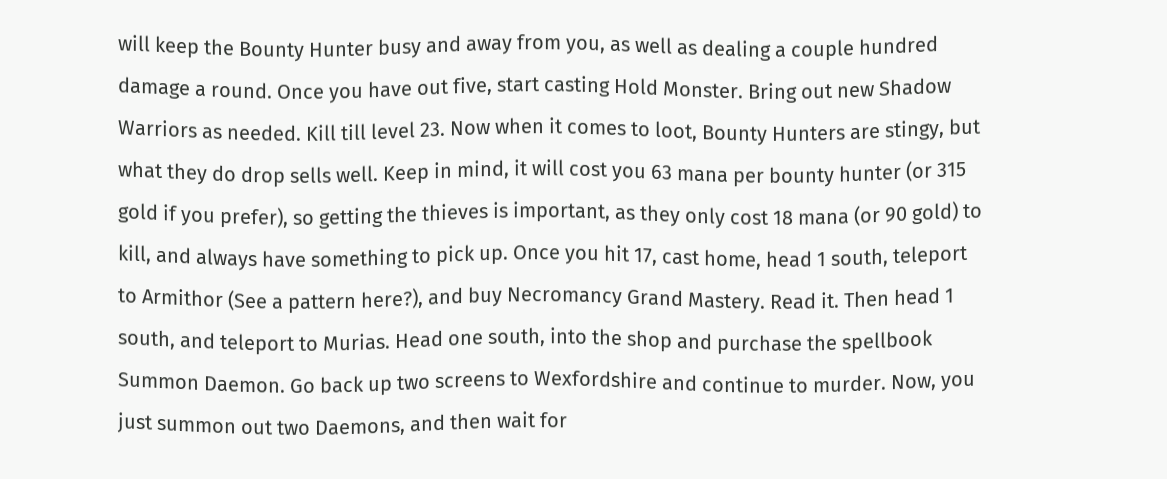will keep the Bounty Hunter busy and away from you, as well as dealing a couple hundred damage a round. Once you have out five, start casting Hold Monster. Bring out new Shadow Warriors as needed. Kill till level 23. Now when it comes to loot, Bounty Hunters are stingy, but what they do drop sells well. Keep in mind, it will cost you 63 mana per bounty hunter (or 315 gold if you prefer), so getting the thieves is important, as they only cost 18 mana (or 90 gold) to kill, and always have something to pick up. Once you hit 17, cast home, head 1 south, teleport to Armithor (See a pattern here?), and buy Necromancy Grand Mastery. Read it. Then head 1 south, and teleport to Murias. Head one south, into the shop and purchase the spellbook Summon Daemon. Go back up two screens to Wexfordshire and continue to murder. Now, you just summon out two Daemons, and then wait for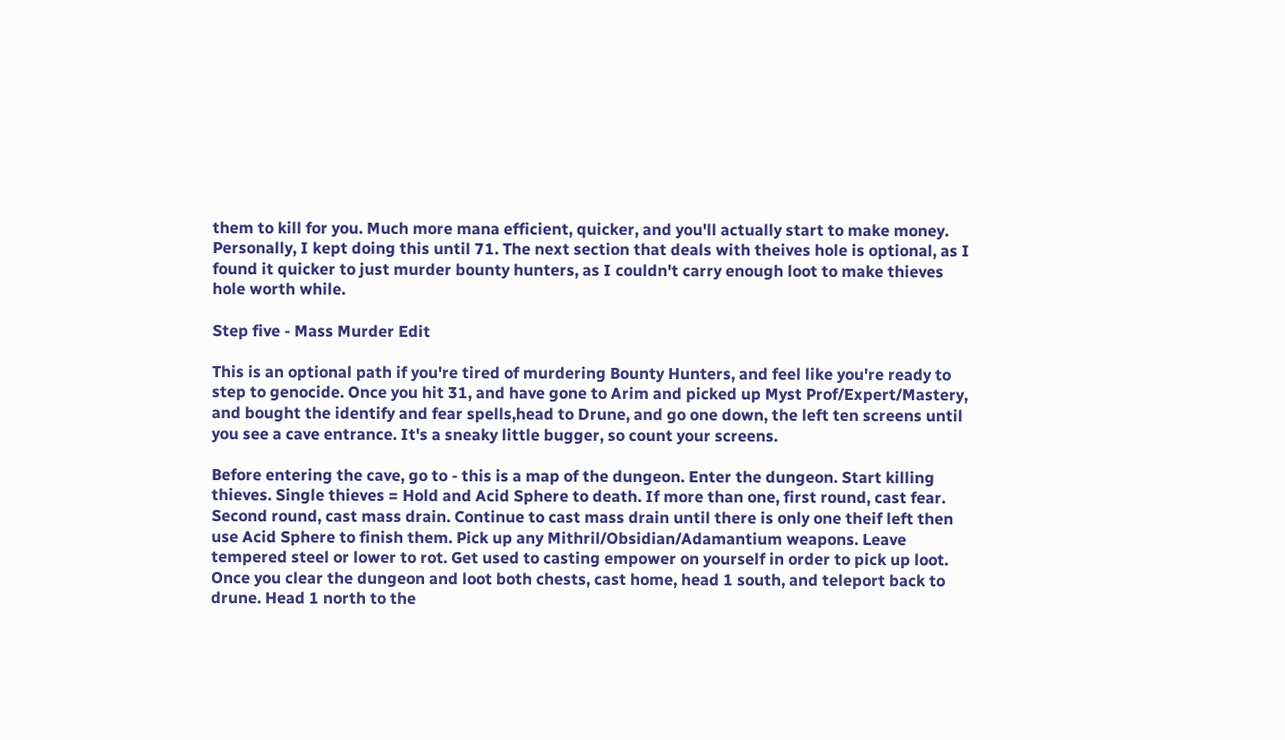them to kill for you. Much more mana efficient, quicker, and you'll actually start to make money. Personally, I kept doing this until 71. The next section that deals with theives hole is optional, as I found it quicker to just murder bounty hunters, as I couldn't carry enough loot to make thieves hole worth while.

Step five - Mass Murder Edit

This is an optional path if you're tired of murdering Bounty Hunters, and feel like you're ready to step to genocide. Once you hit 31, and have gone to Arim and picked up Myst Prof/Expert/Mastery, and bought the identify and fear spells,head to Drune, and go one down, the left ten screens until you see a cave entrance. It's a sneaky little bugger, so count your screens.

Before entering the cave, go to - this is a map of the dungeon. Enter the dungeon. Start killing thieves. Single thieves = Hold and Acid Sphere to death. If more than one, first round, cast fear. Second round, cast mass drain. Continue to cast mass drain until there is only one theif left then use Acid Sphere to finish them. Pick up any Mithril/Obsidian/Adamantium weapons. Leave tempered steel or lower to rot. Get used to casting empower on yourself in order to pick up loot. Once you clear the dungeon and loot both chests, cast home, head 1 south, and teleport back to drune. Head 1 north to the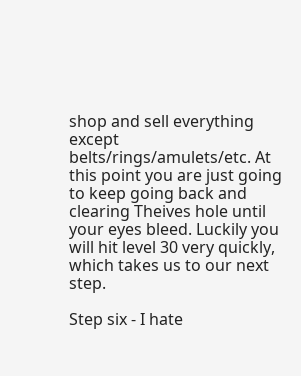shop and sell everything except belts/rings/amulets/etc. At this point you are just going to keep going back and clearing Theives hole until your eyes bleed. Luckily you will hit level 30 very quickly, which takes us to our next step.

Step six - I hate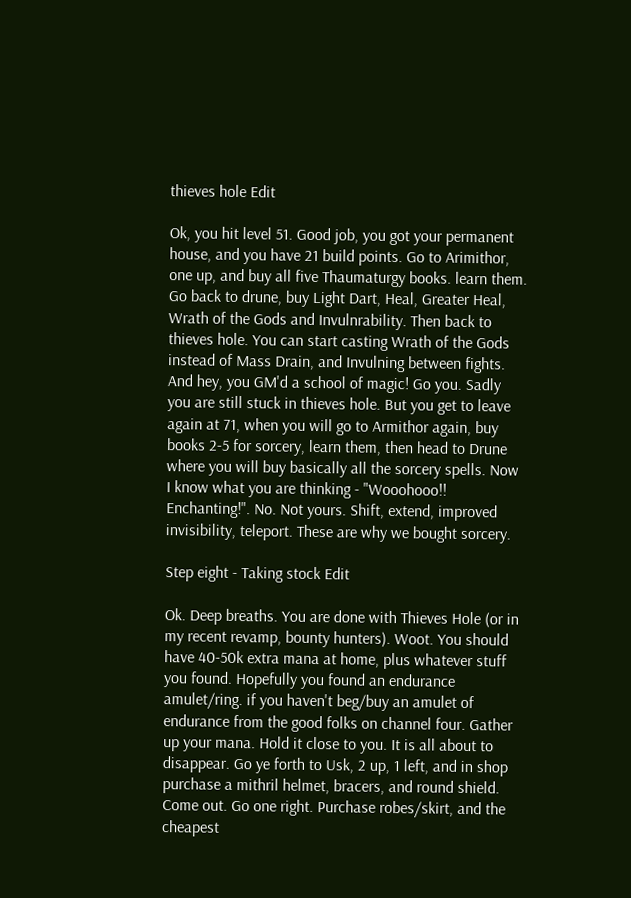thieves hole Edit

Ok, you hit level 51. Good job, you got your permanent house, and you have 21 build points. Go to Arimithor, one up, and buy all five Thaumaturgy books. learn them. Go back to drune, buy Light Dart, Heal, Greater Heal, Wrath of the Gods and Invulnrability. Then back to thieves hole. You can start casting Wrath of the Gods instead of Mass Drain, and Invulning between fights. And hey, you GM'd a school of magic! Go you. Sadly you are still stuck in thieves hole. But you get to leave again at 71, when you will go to Armithor again, buy books 2-5 for sorcery, learn them, then head to Drune where you will buy basically all the sorcery spells. Now I know what you are thinking - "Wooohooo!! Enchanting!". No. Not yours. Shift, extend, improved invisibility, teleport. These are why we bought sorcery.

Step eight - Taking stock Edit

Ok. Deep breaths. You are done with Thieves Hole (or in my recent revamp, bounty hunters). Woot. You should have 40-50k extra mana at home, plus whatever stuff you found. Hopefully you found an endurance amulet/ring. if you haven't beg/buy an amulet of endurance from the good folks on channel four. Gather up your mana. Hold it close to you. It is all about to disappear. Go ye forth to Usk, 2 up, 1 left, and in shop purchase a mithril helmet, bracers, and round shield. Come out. Go one right. Purchase robes/skirt, and the cheapest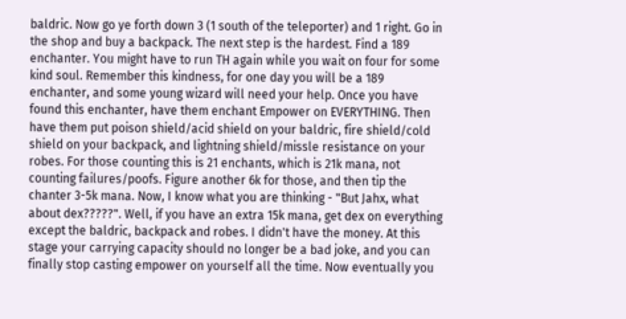baldric. Now go ye forth down 3 (1 south of the teleporter) and 1 right. Go in the shop and buy a backpack. The next step is the hardest. Find a 189 enchanter. You might have to run TH again while you wait on four for some kind soul. Remember this kindness, for one day you will be a 189 enchanter, and some young wizard will need your help. Once you have found this enchanter, have them enchant Empower on EVERYTHING. Then have them put poison shield/acid shield on your baldric, fire shield/cold shield on your backpack, and lightning shield/missle resistance on your robes. For those counting this is 21 enchants, which is 21k mana, not counting failures/poofs. Figure another 6k for those, and then tip the chanter 3-5k mana. Now, I know what you are thinking - "But Jahx, what about dex?????". Well, if you have an extra 15k mana, get dex on everything except the baldric, backpack and robes. I didn't have the money. At this stage your carrying capacity should no longer be a bad joke, and you can finally stop casting empower on yourself all the time. Now eventually you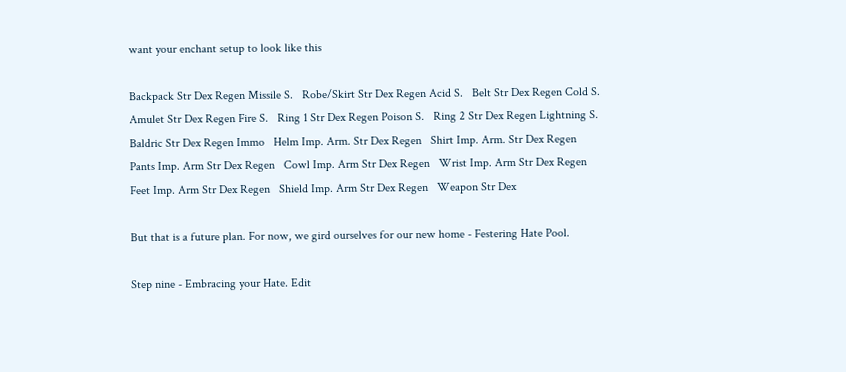want your enchant setup to look like this

Backpack Str Dex Regen Missile S.   Robe/Skirt Str Dex Regen Acid S.   Belt Str Dex Regen Cold S.   Amulet Str Dex Regen Fire S.   Ring 1 Str Dex Regen Poison S.   Ring 2 Str Dex Regen Lightning S.   Baldric Str Dex Regen Immo   Helm Imp. Arm. Str Dex Regen   Shirt Imp. Arm. Str Dex Regen   Pants Imp. Arm Str Dex Regen   Cowl Imp. Arm Str Dex Regen   Wrist Imp. Arm Str Dex Regen   Feet Imp. Arm Str Dex Regen   Shield Imp. Arm Str Dex Regen   Weapon Str Dex

But that is a future plan. For now, we gird ourselves for our new home - Festering Hate Pool.

Step nine - Embracing your Hate. Edit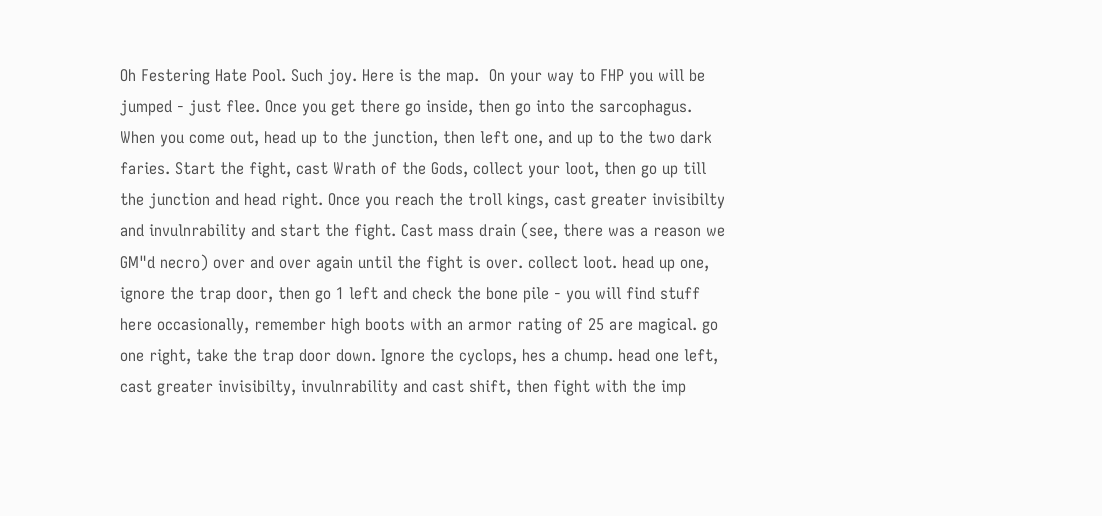Oh Festering Hate Pool. Such joy. Here is the map.  On your way to FHP you will be jumped - just flee. Once you get there go inside, then go into the sarcophagus. When you come out, head up to the junction, then left one, and up to the two dark faries. Start the fight, cast Wrath of the Gods, collect your loot, then go up till the junction and head right. Once you reach the troll kings, cast greater invisibilty and invulnrability and start the fight. Cast mass drain (see, there was a reason we GM"d necro) over and over again until the fight is over. collect loot. head up one, ignore the trap door, then go 1 left and check the bone pile - you will find stuff here occasionally, remember high boots with an armor rating of 25 are magical. go one right, take the trap door down. Ignore the cyclops, hes a chump. head one left, cast greater invisibilty, invulnrability and cast shift, then fight with the imp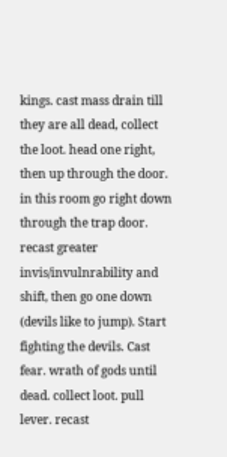kings. cast mass drain till they are all dead, collect the loot. head one right, then up through the door. in this room go right down through the trap door. recast greater invis/invulnrability and shift, then go one down (devils like to jump). Start fighting the devils. Cast fear. wrath of gods until dead. collect loot. pull lever. recast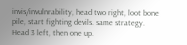invis/invulnrability, head two right, loot bone pile, start fighting devils. same strategy. Head 3 left, then one up.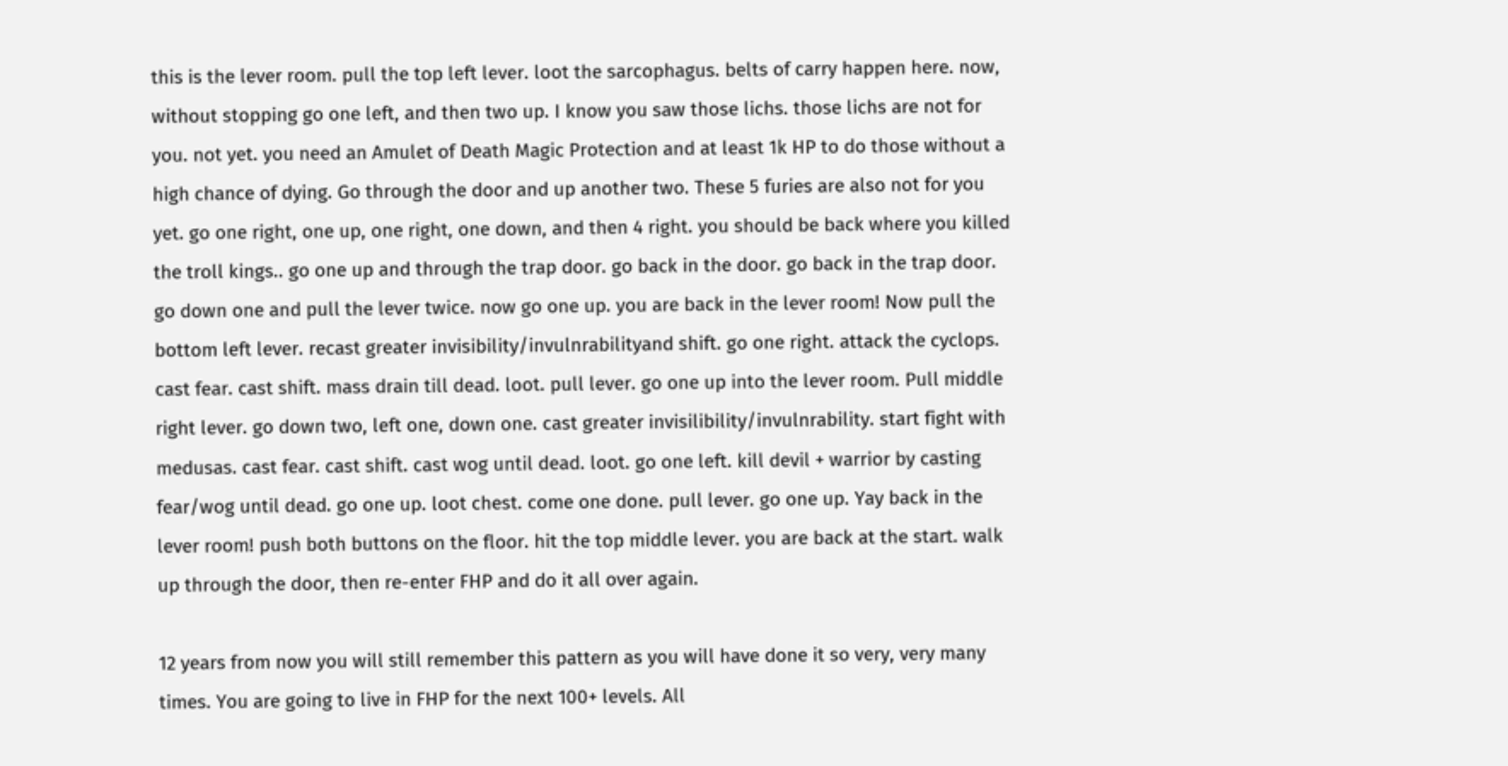this is the lever room. pull the top left lever. loot the sarcophagus. belts of carry happen here. now, without stopping go one left, and then two up. I know you saw those lichs. those lichs are not for you. not yet. you need an Amulet of Death Magic Protection and at least 1k HP to do those without a high chance of dying. Go through the door and up another two. These 5 furies are also not for you yet. go one right, one up, one right, one down, and then 4 right. you should be back where you killed the troll kings.. go one up and through the trap door. go back in the door. go back in the trap door. go down one and pull the lever twice. now go one up. you are back in the lever room! Now pull the bottom left lever. recast greater invisibility/invulnrabilityand shift. go one right. attack the cyclops. cast fear. cast shift. mass drain till dead. loot. pull lever. go one up into the lever room. Pull middle right lever. go down two, left one, down one. cast greater invisilibility/invulnrability. start fight with medusas. cast fear. cast shift. cast wog until dead. loot. go one left. kill devil + warrior by casting fear/wog until dead. go one up. loot chest. come one done. pull lever. go one up. Yay back in the lever room! push both buttons on the floor. hit the top middle lever. you are back at the start. walk up through the door, then re-enter FHP and do it all over again.

12 years from now you will still remember this pattern as you will have done it so very, very many times. You are going to live in FHP for the next 100+ levels. All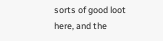sorts of good loot here, and the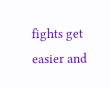fights get easier and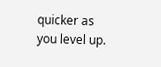quicker as you level up.